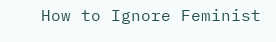How to Ignore Feminist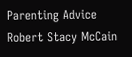Parenting Advice
Robert Stacy McCain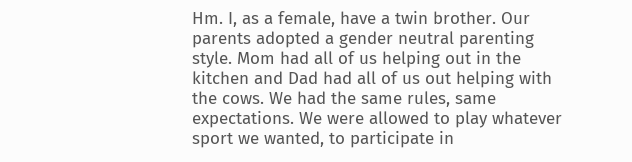Hm. I, as a female, have a twin brother. Our parents adopted a gender neutral parenting style. Mom had all of us helping out in the kitchen and Dad had all of us out helping with the cows. We had the same rules, same expectations. We were allowed to play whatever sport we wanted, to participate in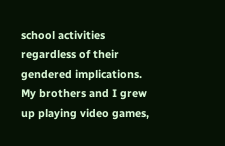school activities regardless of their gendered implications. My brothers and I grew up playing video games,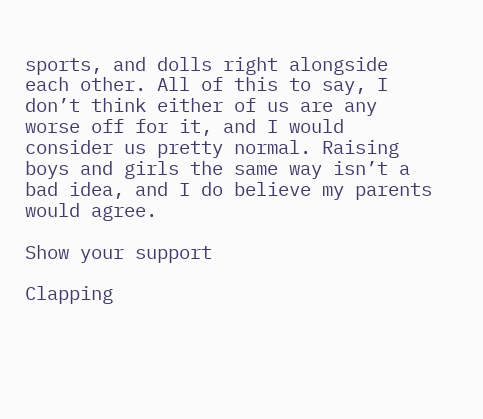sports, and dolls right alongside each other. All of this to say, I don’t think either of us are any worse off for it, and I would consider us pretty normal. Raising boys and girls the same way isn’t a bad idea, and I do believe my parents would agree.

Show your support

Clapping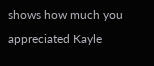shows how much you appreciated Kayle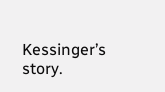Kessinger’s story.